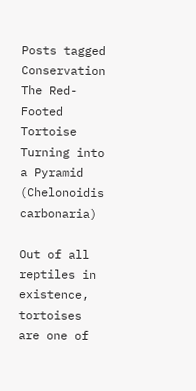Posts tagged Conservation
The Red-Footed Tortoise Turning into a Pyramid (Chelonoidis carbonaria)

Out of all reptiles in existence, tortoises are one of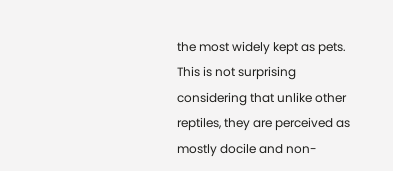the most widely kept as pets. This is not surprising considering that unlike other reptiles, they are perceived as mostly docile and non-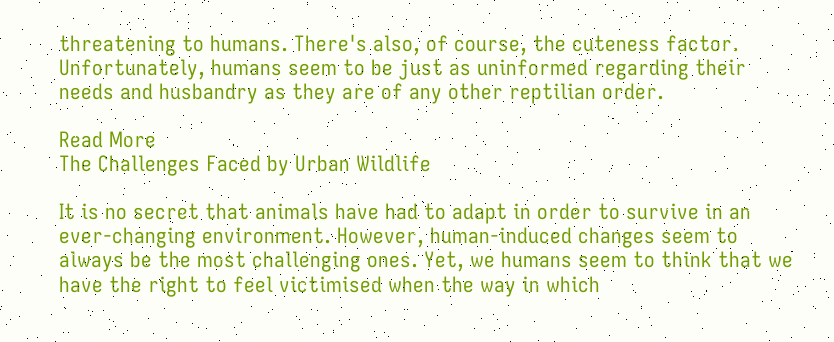threatening to humans. There's also, of course, the cuteness factor. Unfortunately, humans seem to be just as uninformed regarding their needs and husbandry as they are of any other reptilian order.

Read More
The Challenges Faced by Urban Wildlife

It is no secret that animals have had to adapt in order to survive in an ever-changing environment. However, human-induced changes seem to always be the most challenging ones. Yet, we humans seem to think that we have the right to feel victimised when the way in which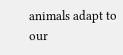animals adapt to our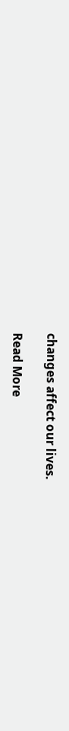changes affect our lives.

Read More